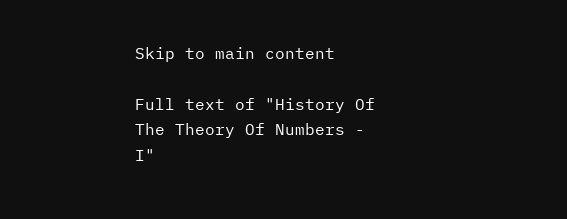Skip to main content

Full text of "History Of The Theory Of Numbers - I"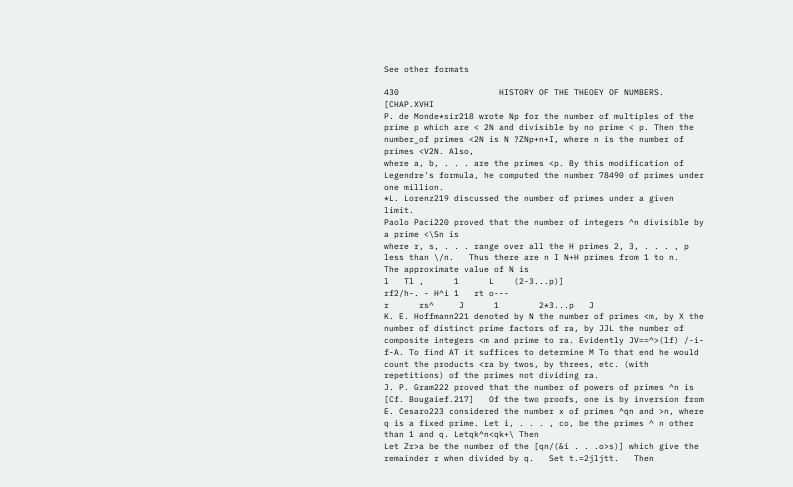See other formats

430                    HISTORY OF THE THEOEY OF NUMBERS.        [CHAP.XVHI
P. de Monde*sir218 wrote Np for the number of multiples of the prime p which are < 2N and divisible by no prime < p. Then the number_of primes <2N is N ?ZNp+n+I, where n is the number of primes <V2N. Also,
where a, b, . . . are the primes <p. By this modification of Legendre's formula, he computed the number 78490 of primes under one million.
*L. Lorenz219 discussed the number of primes under a given limit.
Paolo Paci220 proved that the number of integers ^n divisible by a prime <\Sn is
where r, s, . . . range over all the H primes 2, 3, . . . , p less than \/n.   Thus there are n I N+H primes from 1 to n.   The approximate value of N is
l   Tl ,      1      L    (2-3...p)]
rf2/h-. - H^i 1   rt o---
r      rs^     J      1        2*3...p   J
K. E. Hoffmann221 denoted by N the number of primes <m, by X the number of distinct prime factors of ra, by JJL the number of composite integers <m and prime to ra. Evidently JV==^>(lf) /-i-f-A. To find AT it suffices to determine M To that end he would count the products <ra by twos, by threes, etc. (with repetitions) of the primes not dividing ra.
J. P. Gram222 proved that the number of powers of primes ^n is
[Cf. Bougaief.217]   Of the two proofs, one is by inversion from
E. Cesaro223 considered the number x of primes ^qn and >n, where q is a fixed prime. Let i, . . . , co, be the primes ^ n other than 1 and q. Letqk^n<qk+\ Then
Let Zr>a be the number of the [qn/(&i . . .o>s)] which give the remainder r when divided by q.   Set t.=2jljtt.   Then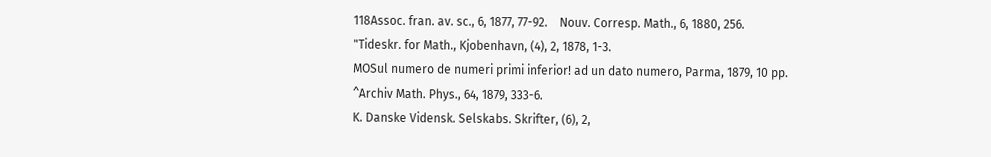118Assoc. fran. av. sc., 6, 1877, 77-92.    Nouv. Corresp. Math., 6, 1880, 256.
"Tideskr. for Math., Kjobenhavn, (4), 2, 1878, 1-3.
MOSul numero de numeri primi inferior! ad un dato numero, Parma, 1879, 10 pp.
^Archiv Math. Phys., 64, 1879, 333-6.
K. Danske Vidensk. Selskabs. Skrifter, (6), 2,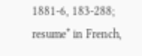1881-6, 183-288; resume* in French,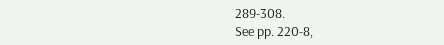289-308.
See pp. 220-8,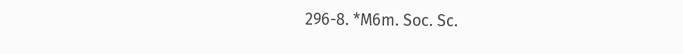296-8. *M6m. Soc. Sc.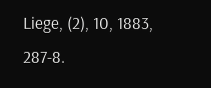Liege, (2), 10, 1883, 287-8.